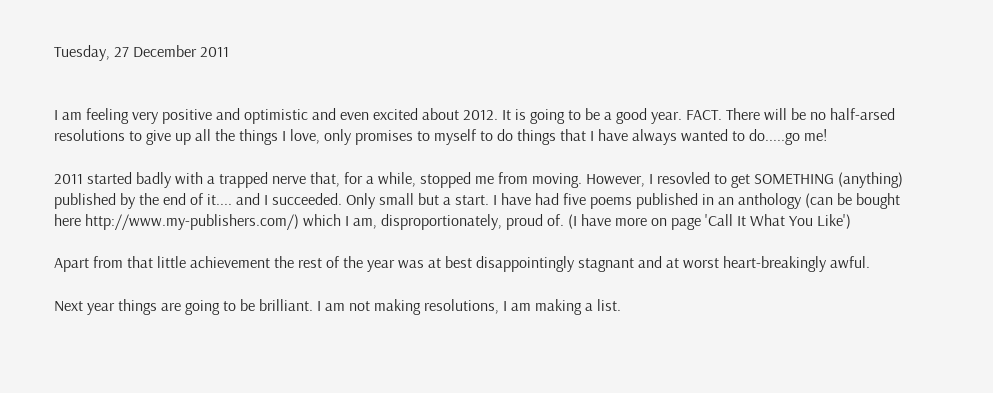Tuesday, 27 December 2011


I am feeling very positive and optimistic and even excited about 2012. It is going to be a good year. FACT. There will be no half-arsed resolutions to give up all the things I love, only promises to myself to do things that I have always wanted to do.....go me!

2011 started badly with a trapped nerve that, for a while, stopped me from moving. However, I resovled to get SOMETHING (anything) published by the end of it.... and I succeeded. Only small but a start. I have had five poems published in an anthology (can be bought here http://www.my-publishers.com/) which I am, disproportionately, proud of. (I have more on page 'Call It What You Like')

Apart from that little achievement the rest of the year was at best disappointingly stagnant and at worst heart-breakingly awful.

Next year things are going to be brilliant. I am not making resolutions, I am making a list.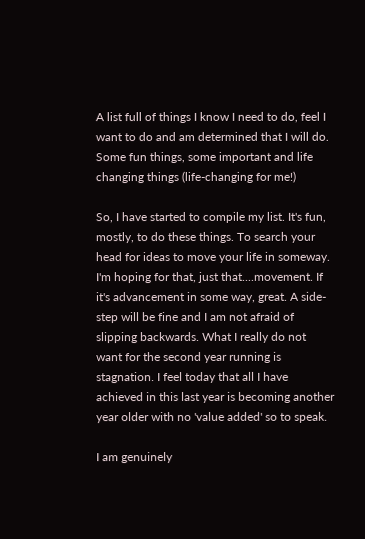A list full of things I know I need to do, feel I want to do and am determined that I will do. Some fun things, some important and life changing things (life-changing for me!)

So, I have started to compile my list. It's fun, mostly, to do these things. To search your head for ideas to move your life in someway. I'm hoping for that, just that....movement. If it's advancement in some way, great. A side-step will be fine and I am not afraid of slipping backwards. What I really do not want for the second year running is stagnation. I feel today that all I have achieved in this last year is becoming another year older with no 'value added' so to speak.

I am genuinely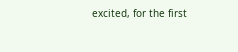excited, for the first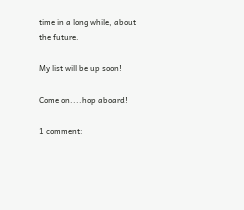time in a long while, about the future.

My list will be up soon!

Come on....hop aboard!

1 comment: